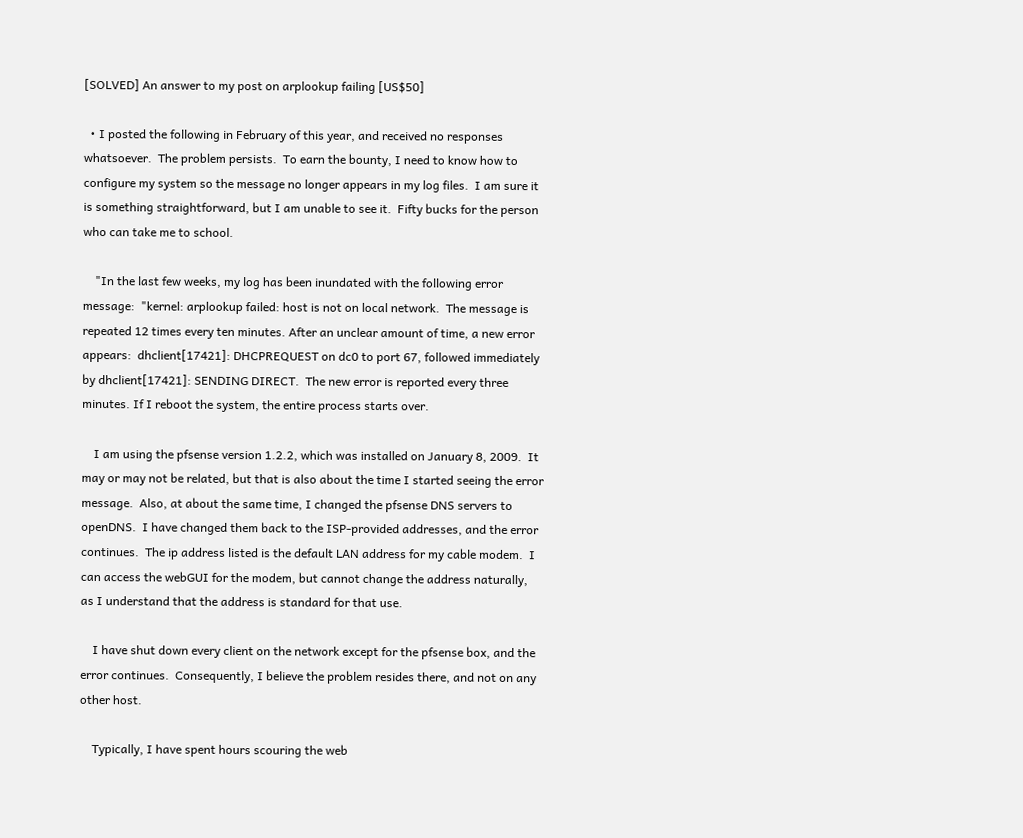[SOLVED] An answer to my post on arplookup failing [US$50]

  • I posted the following in February of this year, and received no responses whatsoever.  The problem persists.  To earn the bounty, I need to know how to configure my system so the message no longer appears in my log files.  I am sure it is something straightforward, but I am unable to see it.  Fifty bucks for the person who can take me to school.

    "In the last few weeks, my log has been inundated with the following error message:  "kernel: arplookup failed: host is not on local network.  The message is repeated 12 times every ten minutes. After an unclear amount of time, a new error appears:  dhclient[17421]: DHCPREQUEST on dc0 to port 67, followed immediately by dhclient[17421]: SENDING DIRECT.  The new error is reported every three minutes. If I reboot the system, the entire process starts over.

    I am using the pfsense version 1.2.2, which was installed on January 8, 2009.  It may or may not be related, but that is also about the time I started seeing the error message.  Also, at about the same time, I changed the pfsense DNS servers to openDNS.  I have changed them back to the ISP-provided addresses, and the error continues.  The ip address listed is the default LAN address for my cable modem.  I can access the webGUI for the modem, but cannot change the address naturally, as I understand that the address is standard for that use.

    I have shut down every client on the network except for the pfsense box, and the error continues.  Consequently, I believe the problem resides there, and not on any other host.

    Typically, I have spent hours scouring the web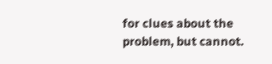for clues about the problem, but cannot.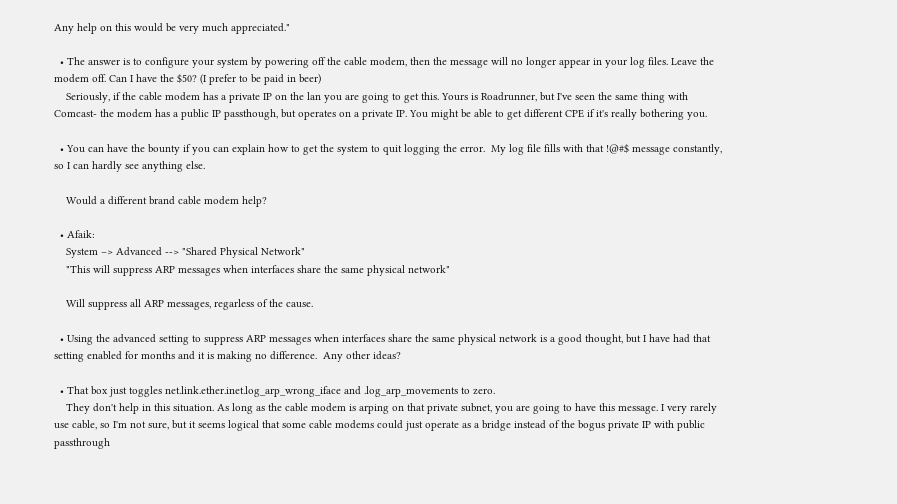Any help on this would be very much appreciated."

  • The answer is to configure your system by powering off the cable modem, then the message will no longer appear in your log files. Leave the modem off. Can I have the $50? (I prefer to be paid in beer)
    Seriously, if the cable modem has a private IP on the lan you are going to get this. Yours is Roadrunner, but I've seen the same thing with Comcast- the modem has a public IP passthough, but operates on a private IP. You might be able to get different CPE if it's really bothering you.

  • You can have the bounty if you can explain how to get the system to quit logging the error.  My log file fills with that !@#$ message constantly, so I can hardly see anything else.

    Would a different brand cable modem help?

  • Afaik:
    System –> Advanced --> "Shared Physical Network"
    "This will suppress ARP messages when interfaces share the same physical network"

    Will suppress all ARP messages, regarless of the cause.

  • Using the advanced setting to suppress ARP messages when interfaces share the same physical network is a good thought, but I have had that setting enabled for months and it is making no difference.  Any other ideas?

  • That box just toggles net.link.ether.inet.log_arp_wrong_iface and .log_arp_movements to zero.
    They don't help in this situation. As long as the cable modem is arping on that private subnet, you are going to have this message. I very rarely use cable, so I'm not sure, but it seems logical that some cable modems could just operate as a bridge instead of the bogus private IP with public passthrough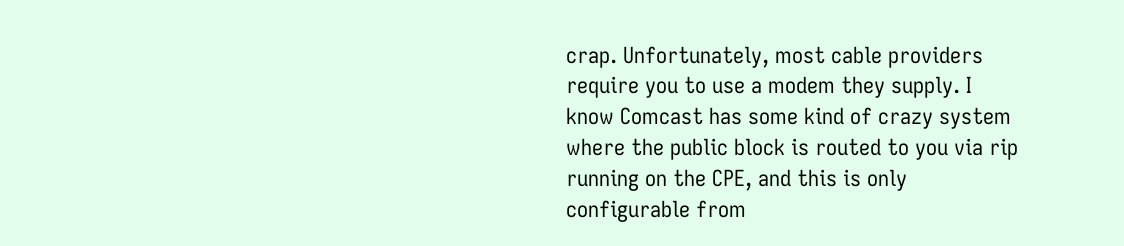crap. Unfortunately, most cable providers require you to use a modem they supply. I know Comcast has some kind of crazy system where the public block is routed to you via rip running on the CPE, and this is only configurable from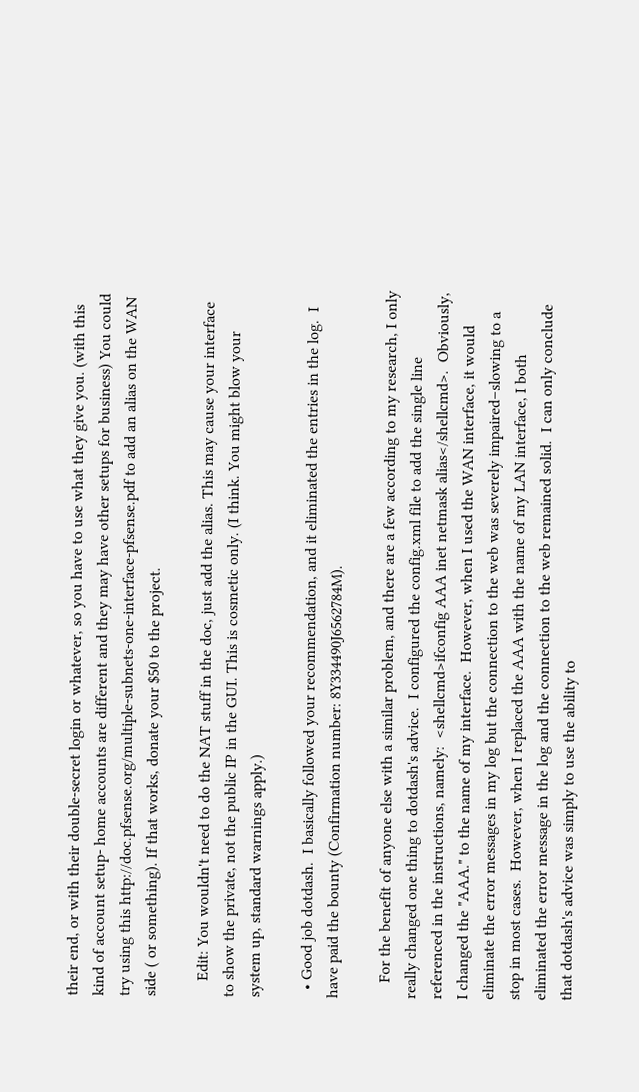their end, or with their double-secret login or whatever, so you have to use what they give you. (with this kind of account setup- home accounts are different and they may have other setups for business) You could try using this http://doc.pfsense.org/multiple-subnets-one-interface-pfsense.pdf to add an alias on the WAN side ( or something). If that works, donate your $50 to the project.

    Edit: You wouldn't need to do the NAT stuff in the doc, just add the alias. This may cause your interface to show the private, not the public IP in the GUI. This is cosmetic only. (I think. You might blow your system up, standard warnings apply.)

  • Good job dotdash.  I basically followed your recommendation, and it eliminated the entries in the log.  I have paid the bounty (Confirmation number: 8Y334490J6562784M).

    For the benefit of anyone else with a similar problem, and there are a few according to my research, I only really changed one thing to dotdash's advice.  I configured the config.xml file to add the single line referenced in the instructions, namely:  <shellcmd>ifconfig AAA inet netmask alias</shellcmd>.  Obviously, I changed the "AAA." to the name of my interface.  However, when I used the WAN interface, it would eliminate the error messages in my log but the connection to the web was severely impaired–slowing to a stop in most cases.  However, when I replaced the AAA with the name of my LAN interface, I both eliminated the error message in the log and the connection to the web remained solid.  I can only conclude that dotdash's advice was simply to use the ability to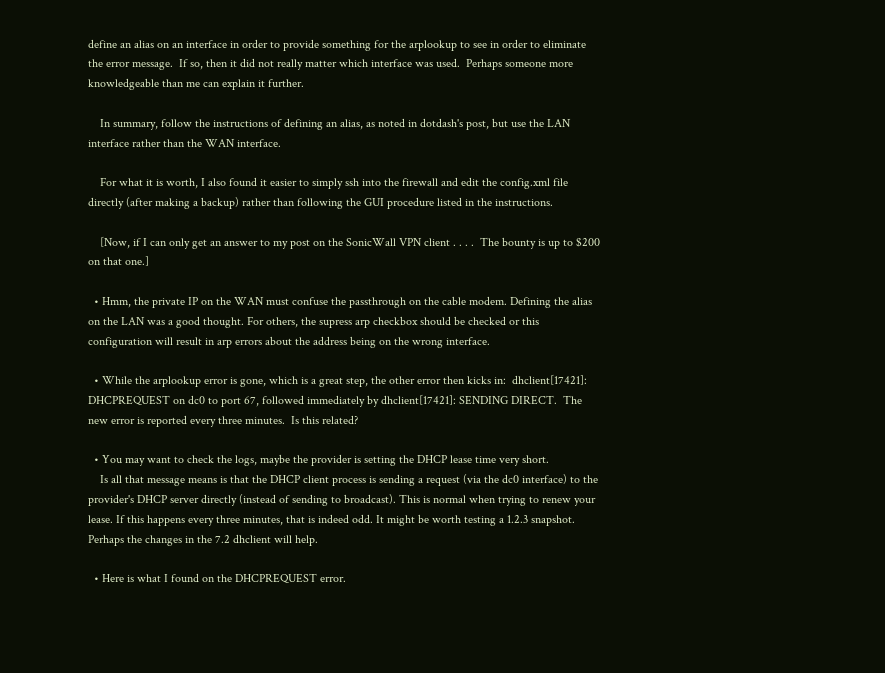define an alias on an interface in order to provide something for the arplookup to see in order to eliminate the error message.  If so, then it did not really matter which interface was used.  Perhaps someone more knowledgeable than me can explain it further.

    In summary, follow the instructions of defining an alias, as noted in dotdash's post, but use the LAN interface rather than the WAN interface.

    For what it is worth, I also found it easier to simply ssh into the firewall and edit the config.xml file directly (after making a backup) rather than following the GUI procedure listed in the instructions.

    [Now, if I can only get an answer to my post on the SonicWall VPN client . . . .  The bounty is up to $200 on that one.]

  • Hmm, the private IP on the WAN must confuse the passthrough on the cable modem. Defining the alias on the LAN was a good thought. For others, the supress arp checkbox should be checked or this configuration will result in arp errors about the address being on the wrong interface.

  • While the arplookup error is gone, which is a great step, the other error then kicks in:  dhclient[17421]: DHCPREQUEST on dc0 to port 67, followed immediately by dhclient[17421]: SENDING DIRECT.  The new error is reported every three minutes.  Is this related?

  • You may want to check the logs, maybe the provider is setting the DHCP lease time very short.
    Is all that message means is that the DHCP client process is sending a request (via the dc0 interface) to the provider's DHCP server directly (instead of sending to broadcast). This is normal when trying to renew your lease. If this happens every three minutes, that is indeed odd. It might be worth testing a 1.2.3 snapshot. Perhaps the changes in the 7.2 dhclient will help.

  • Here is what I found on the DHCPREQUEST error.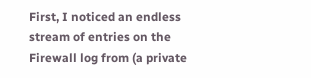First, I noticed an endless stream of entries on the Firewall log from (a private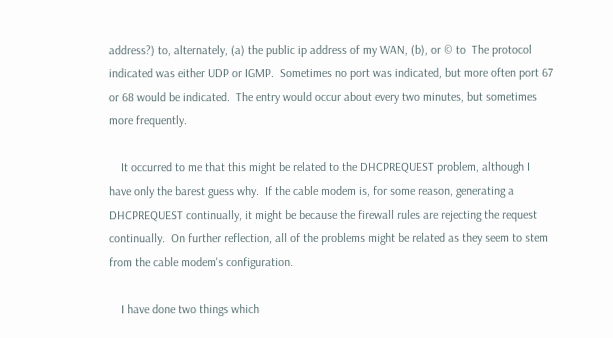address?) to, alternately, (a) the public ip address of my WAN, (b), or © to  The protocol indicated was either UDP or IGMP.  Sometimes no port was indicated, but more often port 67 or 68 would be indicated.  The entry would occur about every two minutes, but sometimes more frequently.

    It occurred to me that this might be related to the DHCPREQUEST problem, although I have only the barest guess why.  If the cable modem is, for some reason, generating a DHCPREQUEST continually, it might be because the firewall rules are rejecting the request continually.  On further reflection, all of the problems might be related as they seem to stem from the cable modem's configuration.

    I have done two things which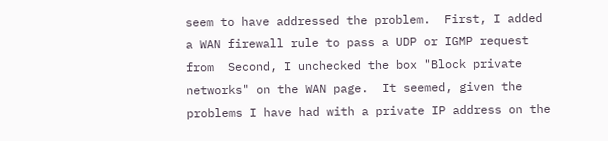seem to have addressed the problem.  First, I added a WAN firewall rule to pass a UDP or IGMP request from  Second, I unchecked the box "Block private networks" on the WAN page.  It seemed, given the problems I have had with a private IP address on the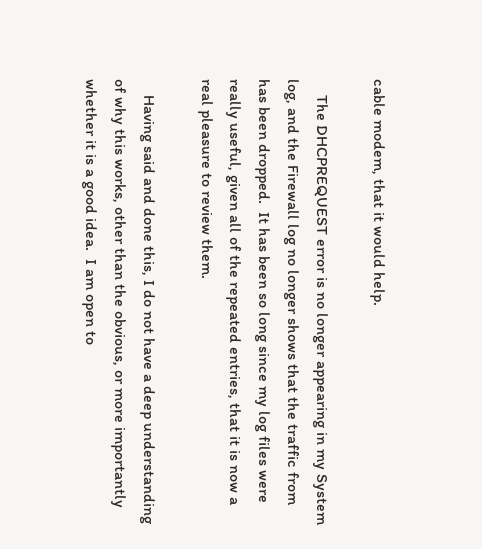cable modem, that it would help.

    The DHCPREQUEST error is no longer appearing in my System log, and the Firewall log no longer shows that the traffic from has been dropped.  It has been so long since my log files were really useful, given all of the repeated entries, that it is now a real pleasure to review them.

    Having said and done this, I do not have a deep understanding of why this works, other than the obvious, or more importantly whether it is a good idea.  I am open to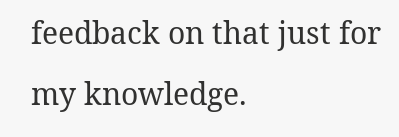feedback on that just for my knowledge.